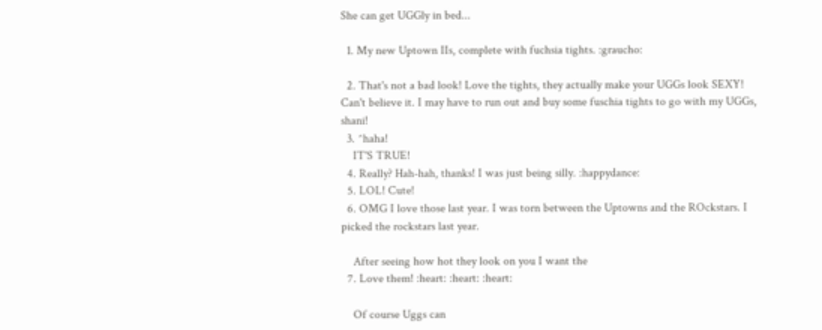She can get UGGly in bed...

  1. My new Uptown IIs, complete with fuchsia tights. :graucho:

  2. That's not a bad look! Love the tights, they actually make your UGGs look SEXY! Can't believe it. I may have to run out and buy some fuschia tights to go with my UGGs, shani!
  3. ^haha!
    IT'S TRUE!
  4. Really? Hah-hah, thanks! I was just being silly. :happydance:
  5. LOL! Cute!
  6. OMG I love those last year. I was torn between the Uptowns and the ROckstars. I picked the rockstars last year.

    After seeing how hot they look on you I want the
  7. Love them! :heart: :heart: :heart:

    Of course Uggs can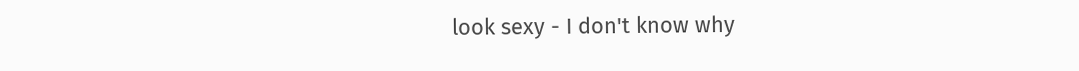look sexy - I don't know why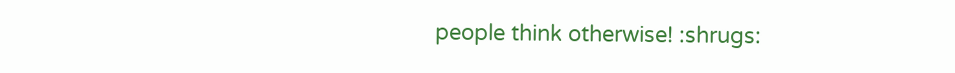people think otherwise! :shrugs: